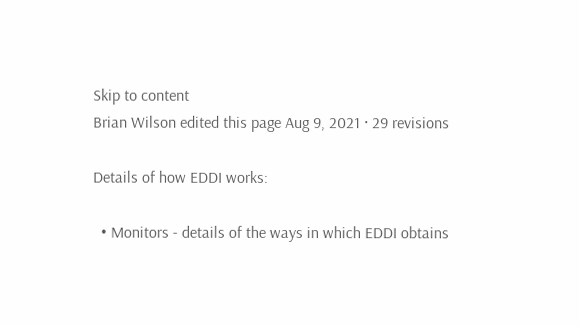Skip to content
Brian Wilson edited this page Aug 9, 2021 · 29 revisions

Details of how EDDI works:

  • Monitors - details of the ways in which EDDI obtains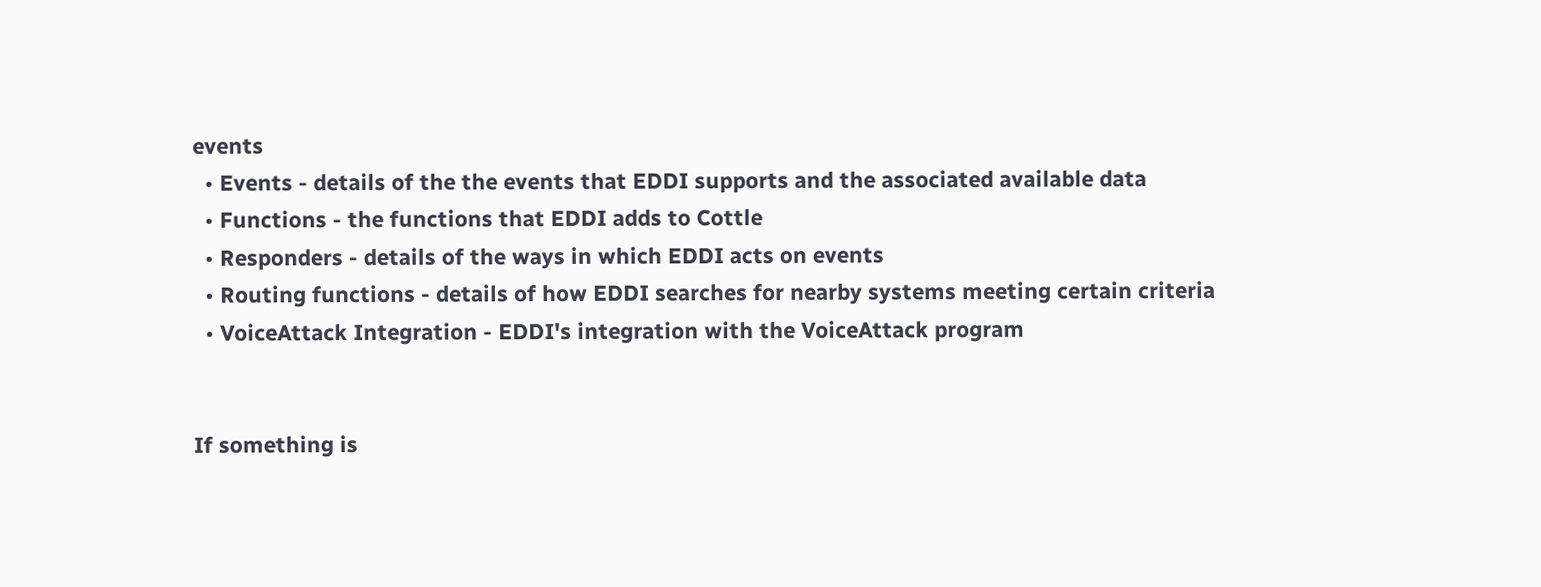events
  • Events - details of the the events that EDDI supports and the associated available data
  • Functions - the functions that EDDI adds to Cottle
  • Responders - details of the ways in which EDDI acts on events
  • Routing functions - details of how EDDI searches for nearby systems meeting certain criteria
  • VoiceAttack Integration - EDDI's integration with the VoiceAttack program


If something is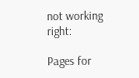not working right:

Pages for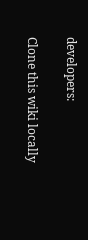developers:

Clone this wiki locally